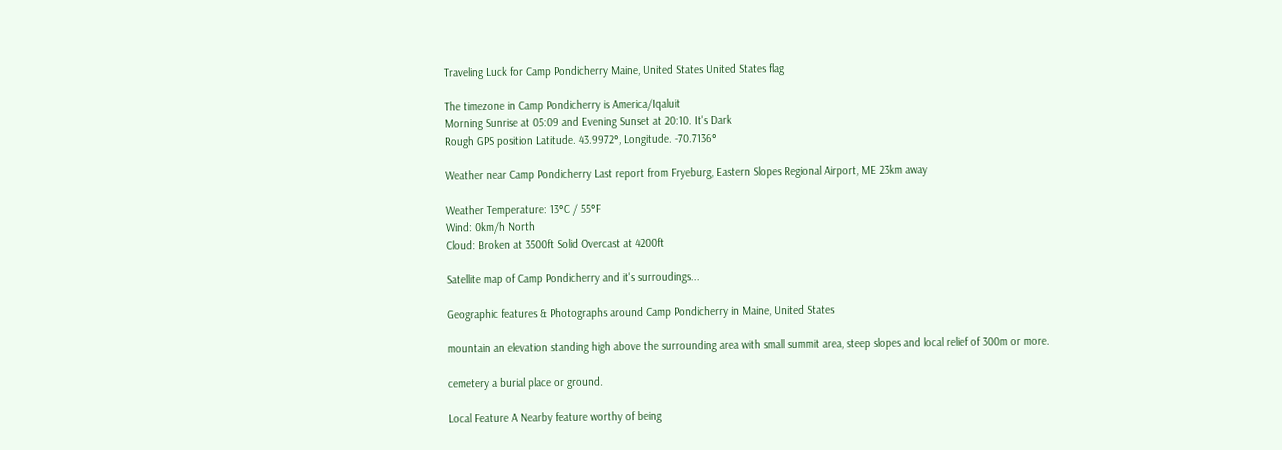Traveling Luck for Camp Pondicherry Maine, United States United States flag

The timezone in Camp Pondicherry is America/Iqaluit
Morning Sunrise at 05:09 and Evening Sunset at 20:10. It's Dark
Rough GPS position Latitude. 43.9972°, Longitude. -70.7136°

Weather near Camp Pondicherry Last report from Fryeburg, Eastern Slopes Regional Airport, ME 23km away

Weather Temperature: 13°C / 55°F
Wind: 0km/h North
Cloud: Broken at 3500ft Solid Overcast at 4200ft

Satellite map of Camp Pondicherry and it's surroudings...

Geographic features & Photographs around Camp Pondicherry in Maine, United States

mountain an elevation standing high above the surrounding area with small summit area, steep slopes and local relief of 300m or more.

cemetery a burial place or ground.

Local Feature A Nearby feature worthy of being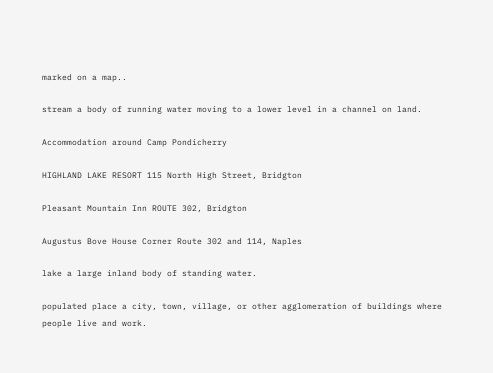marked on a map..

stream a body of running water moving to a lower level in a channel on land.

Accommodation around Camp Pondicherry

HIGHLAND LAKE RESORT 115 North High Street, Bridgton

Pleasant Mountain Inn ROUTE 302, Bridgton

Augustus Bove House Corner Route 302 and 114, Naples

lake a large inland body of standing water.

populated place a city, town, village, or other agglomeration of buildings where people live and work.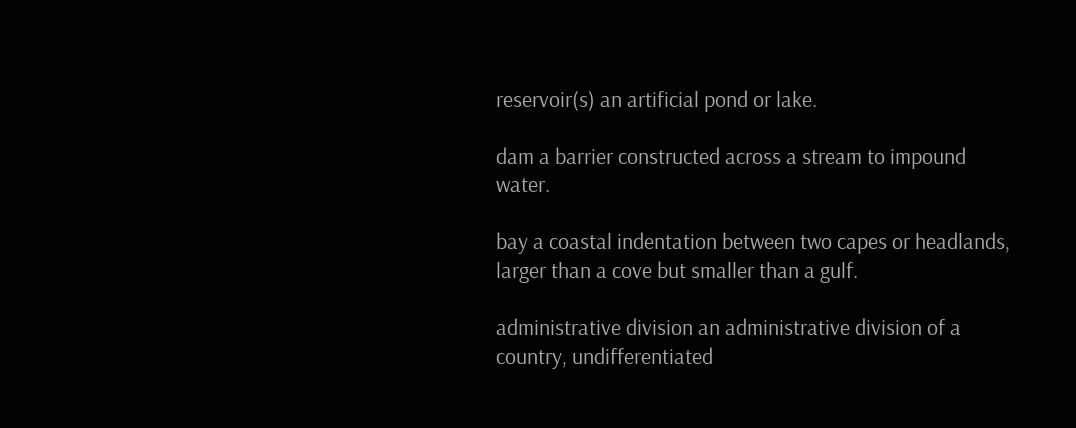reservoir(s) an artificial pond or lake.

dam a barrier constructed across a stream to impound water.

bay a coastal indentation between two capes or headlands, larger than a cove but smaller than a gulf.

administrative division an administrative division of a country, undifferentiated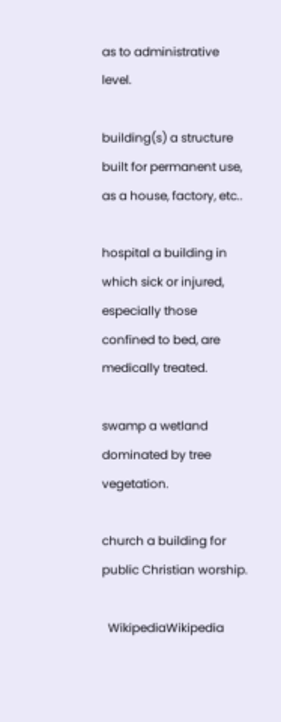as to administrative level.

building(s) a structure built for permanent use, as a house, factory, etc..

hospital a building in which sick or injured, especially those confined to bed, are medically treated.

swamp a wetland dominated by tree vegetation.

church a building for public Christian worship.

  WikipediaWikipedia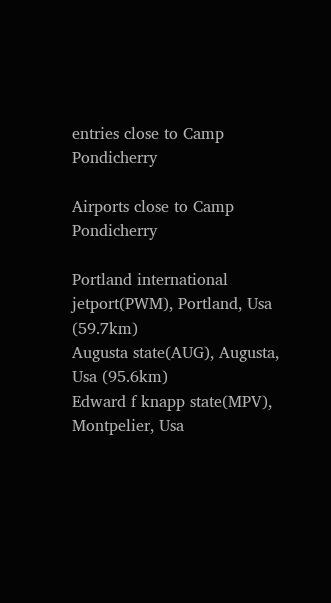entries close to Camp Pondicherry

Airports close to Camp Pondicherry

Portland international jetport(PWM), Portland, Usa (59.7km)
Augusta state(AUG), Augusta, Usa (95.6km)
Edward f knapp state(MPV), Montpelier, Usa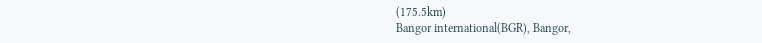(175.5km)
Bangor international(BGR), Bangor,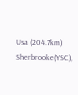Usa (204.7km)
Sherbrooke(YSC),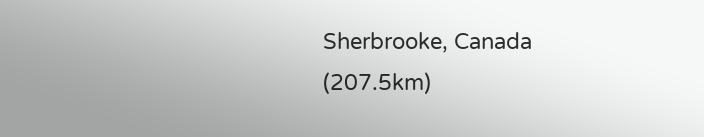Sherbrooke, Canada (207.5km)